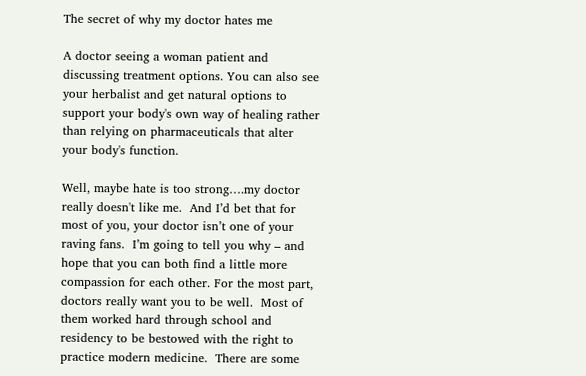The secret of why my doctor hates me

A doctor seeing a woman patient and discussing treatment options. You can also see your herbalist and get natural options to support your body's own way of healing rather than relying on pharmaceuticals that alter your body's function.

Well, maybe hate is too strong….my doctor really doesn't like me.  And I’d bet that for most of you, your doctor isn’t one of your raving fans.  I’m going to tell you why – and hope that you can both find a little more compassion for each other. For the most part, doctors really want you to be well.  Most of them worked hard through school and residency to be bestowed with the right to practice modern medicine.  There are some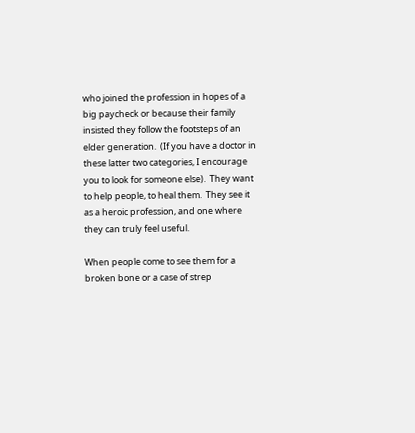who joined the profession in hopes of a big paycheck or because their family insisted they follow the footsteps of an elder generation.  (If you have a doctor in these latter two categories, I encourage you to look for someone else).  They want to help people, to heal them.  They see it as a heroic profession, and one where they can truly feel useful.

When people come to see them for a broken bone or a case of strep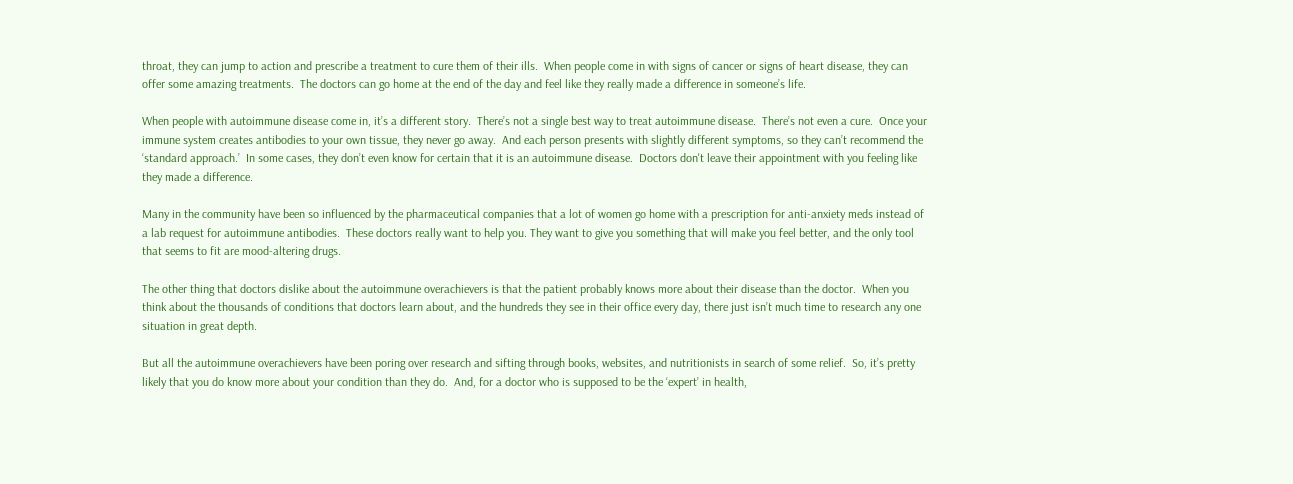throat, they can jump to action and prescribe a treatment to cure them of their ills.  When people come in with signs of cancer or signs of heart disease, they can offer some amazing treatments.  The doctors can go home at the end of the day and feel like they really made a difference in someone’s life.

When people with autoimmune disease come in, it’s a different story.  There’s not a single best way to treat autoimmune disease.  There’s not even a cure.  Once your immune system creates antibodies to your own tissue, they never go away.  And each person presents with slightly different symptoms, so they can’t recommend the ‘standard approach.’  In some cases, they don’t even know for certain that it is an autoimmune disease.  Doctors don't leave their appointment with you feeling like they made a difference.

Many in the community have been so influenced by the pharmaceutical companies that a lot of women go home with a prescription for anti-anxiety meds instead of a lab request for autoimmune antibodies.  These doctors really want to help you. They want to give you something that will make you feel better, and the only tool that seems to fit are mood-altering drugs.

The other thing that doctors dislike about the autoimmune overachievers is that the patient probably knows more about their disease than the doctor.  When you think about the thousands of conditions that doctors learn about, and the hundreds they see in their office every day, there just isn’t much time to research any one situation in great depth.

But all the autoimmune overachievers have been poring over research and sifting through books, websites, and nutritionists in search of some relief.  So, it’s pretty likely that you do know more about your condition than they do.  And, for a doctor who is supposed to be the ‘expert’ in health,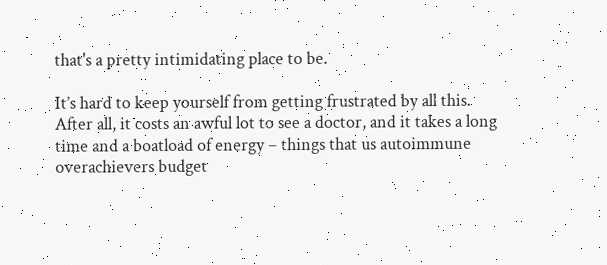that's a pretty intimidating place to be.

It’s hard to keep yourself from getting frustrated by all this.  After all, it costs an awful lot to see a doctor, and it takes a long time and a boatload of energy – things that us autoimmune overachievers budget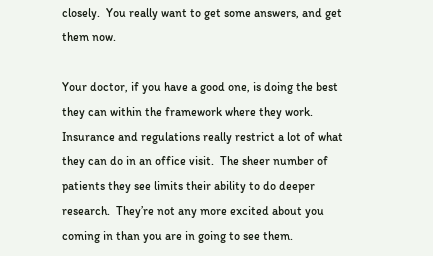closely.  You really want to get some answers, and get them now.

Your doctor, if you have a good one, is doing the best they can within the framework where they work. Insurance and regulations really restrict a lot of what they can do in an office visit.  The sheer number of patients they see limits their ability to do deeper research.  They’re not any more excited about you coming in than you are in going to see them.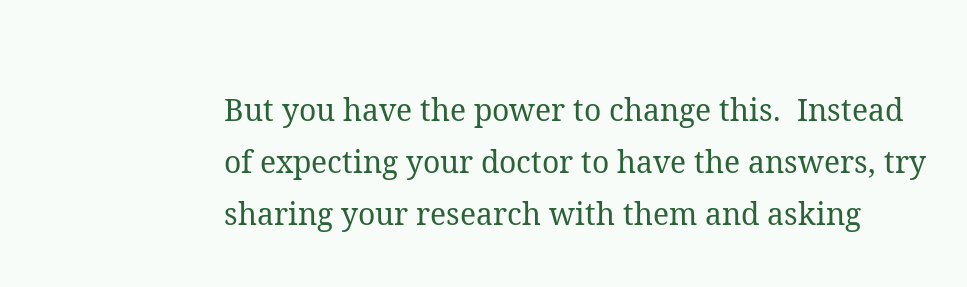But you have the power to change this.  Instead of expecting your doctor to have the answers, try sharing your research with them and asking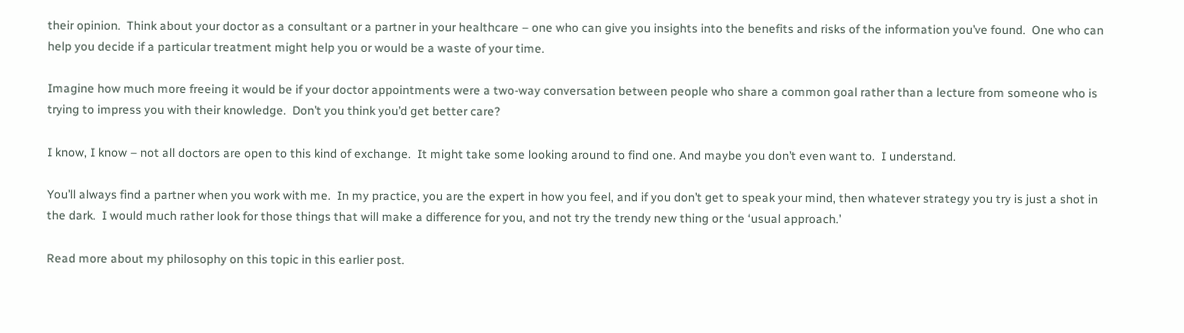their opinion.  Think about your doctor as a consultant or a partner in your healthcare – one who can give you insights into the benefits and risks of the information you’ve found.  One who can help you decide if a particular treatment might help you or would be a waste of your time.

Imagine how much more freeing it would be if your doctor appointments were a two-way conversation between people who share a common goal rather than a lecture from someone who is trying to impress you with their knowledge.  Don’t you think you’d get better care?

I know, I know – not all doctors are open to this kind of exchange.  It might take some looking around to find one. And maybe you don’t even want to.  I understand.

You’ll always find a partner when you work with me.  In my practice, you are the expert in how you feel, and if you don’t get to speak your mind, then whatever strategy you try is just a shot in the dark.  I would much rather look for those things that will make a difference for you, and not try the trendy new thing or the ‘usual approach.’

Read more about my philosophy on this topic in this earlier post.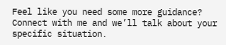Feel like you need some more guidance?  Connect with me and we’ll talk about your specific situation.